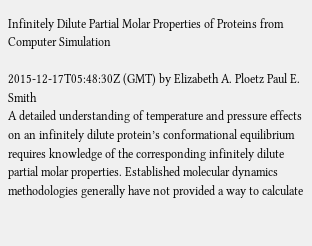Infinitely Dilute Partial Molar Properties of Proteins from Computer Simulation

2015-12-17T05:48:30Z (GMT) by Elizabeth A. Ploetz Paul E. Smith
A detailed understanding of temperature and pressure effects on an infinitely dilute protein’s conformational equilibrium requires knowledge of the corresponding infinitely dilute partial molar properties. Established molecular dynamics methodologies generally have not provided a way to calculate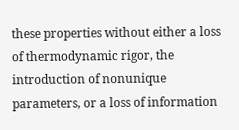these properties without either a loss of thermodynamic rigor, the introduction of nonunique parameters, or a loss of information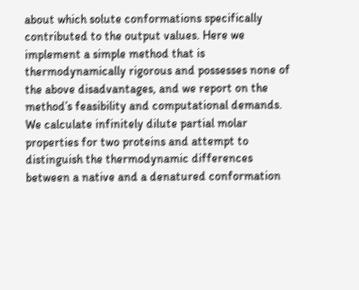about which solute conformations specifically contributed to the output values. Here we implement a simple method that is thermodynamically rigorous and possesses none of the above disadvantages, and we report on the method’s feasibility and computational demands. We calculate infinitely dilute partial molar properties for two proteins and attempt to distinguish the thermodynamic differences between a native and a denatured conformation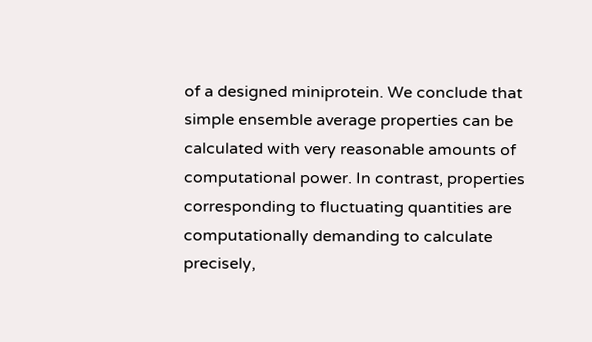of a designed miniprotein. We conclude that simple ensemble average properties can be calculated with very reasonable amounts of computational power. In contrast, properties corresponding to fluctuating quantities are computationally demanding to calculate precisely,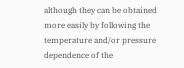although they can be obtained more easily by following the temperature and/or pressure dependence of the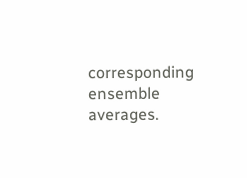corresponding ensemble averages.